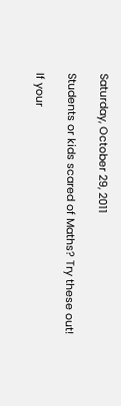Saturday, October 29, 2011

Students or kids scared of Maths? Try these out!

If your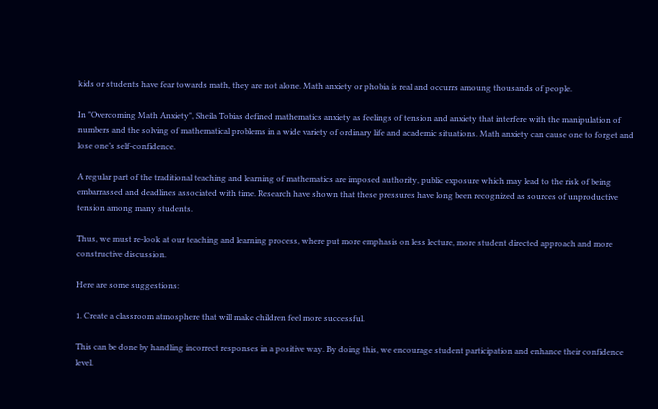kids or students have fear towards math, they are not alone. Math anxiety or phobia is real and occurrs amoung thousands of people.

In "Overcoming Math Anxiety", Sheila Tobias defined mathematics anxiety as feelings of tension and anxiety that interfere with the manipulation of numbers and the solving of mathematical problems in a wide variety of ordinary life and academic situations. Math anxiety can cause one to forget and lose one’s self-confidence.

A regular part of the traditional teaching and learning of mathematics are imposed authority, public exposure which may lead to the risk of being embarrassed and deadlines associated with time. Research have shown that these pressures have long been recognized as sources of unproductive tension among many students.

Thus, we must re-look at our teaching and learning process, where put more emphasis on less lecture, more student directed approach and more constructive discussion.

Here are some suggestions:

1. Create a classroom atmosphere that will make children feel more successful.

This can be done by handling incorrect responses in a positive way. By doing this, we encourage student participation and enhance their confidence level.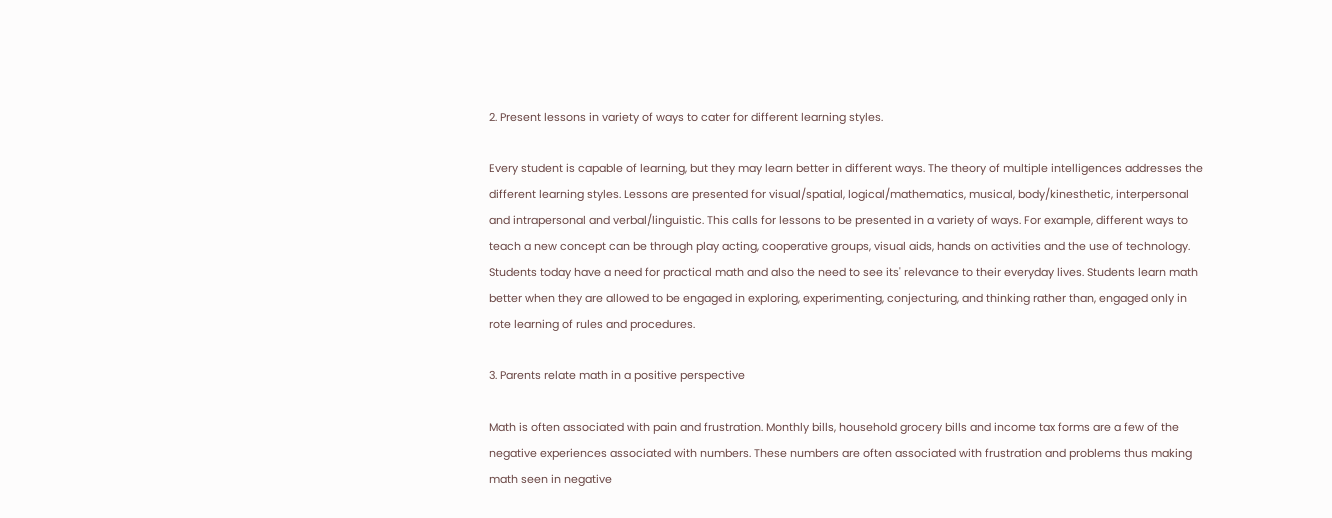2. Present lessons in variety of ways to cater for different learning styles.

Every student is capable of learning, but they may learn better in different ways. The theory of multiple intelligences addresses the different learning styles. Lessons are presented for visual/spatial, logical/mathematics, musical, body/kinesthetic, interpersonal and intrapersonal and verbal/linguistic. This calls for lessons to be presented in a variety of ways. For example, different ways to teach a new concept can be through play acting, cooperative groups, visual aids, hands on activities and the use of technology. Students today have a need for practical math and also the need to see its' relevance to their everyday lives. Students learn math better when they are allowed to be engaged in exploring, experimenting, conjecturing, and thinking rather than, engaged only in rote learning of rules and procedures.

3. Parents relate math in a positive perspective

Math is often associated with pain and frustration. Monthly bills, household grocery bills and income tax forms are a few of the negative experiences associated with numbers. These numbers are often associated with frustration and problems thus making math seen in negative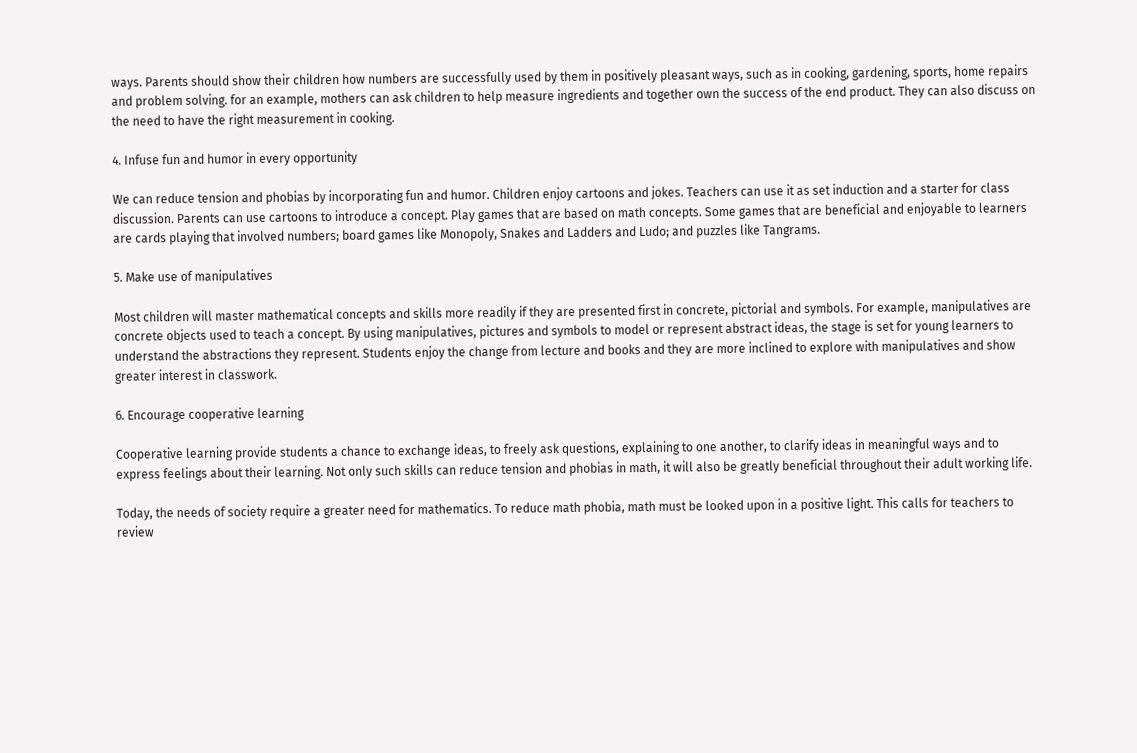ways. Parents should show their children how numbers are successfully used by them in positively pleasant ways, such as in cooking, gardening, sports, home repairs and problem solving. for an example, mothers can ask children to help measure ingredients and together own the success of the end product. They can also discuss on the need to have the right measurement in cooking.

4. Infuse fun and humor in every opportunity

We can reduce tension and phobias by incorporating fun and humor. Children enjoy cartoons and jokes. Teachers can use it as set induction and a starter for class discussion. Parents can use cartoons to introduce a concept. Play games that are based on math concepts. Some games that are beneficial and enjoyable to learners are cards playing that involved numbers; board games like Monopoly, Snakes and Ladders and Ludo; and puzzles like Tangrams.

5. Make use of manipulatives

Most children will master mathematical concepts and skills more readily if they are presented first in concrete, pictorial and symbols. For example, manipulatives are concrete objects used to teach a concept. By using manipulatives, pictures and symbols to model or represent abstract ideas, the stage is set for young learners to understand the abstractions they represent. Students enjoy the change from lecture and books and they are more inclined to explore with manipulatives and show greater interest in classwork.

6. Encourage cooperative learning

Cooperative learning provide students a chance to exchange ideas, to freely ask questions, explaining to one another, to clarify ideas in meaningful ways and to express feelings about their learning. Not only such skills can reduce tension and phobias in math, it will also be greatly beneficial throughout their adult working life.

Today, the needs of society require a greater need for mathematics. To reduce math phobia, math must be looked upon in a positive light. This calls for teachers to review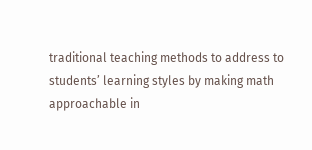traditional teaching methods to address to students’ learning styles by making math approachable in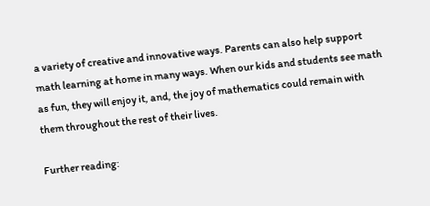a variety of creative and innovative ways. Parents can also help support math learning at home in many ways. When our kids and students see math as fun, they will enjoy it, and, the joy of mathematics could remain with them throughout the rest of their lives.

Further reading: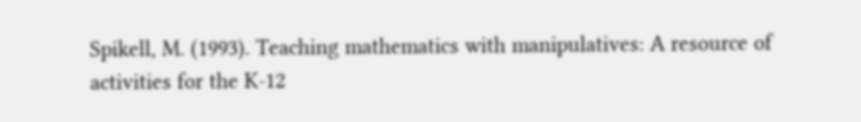Spikell, M. (1993). Teaching mathematics with manipulatives: A resource of activities for the K-12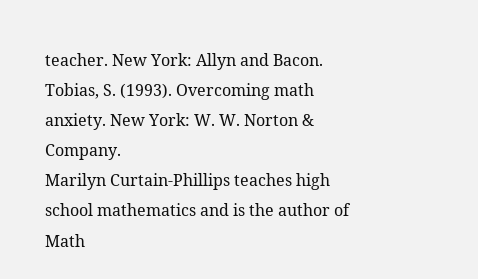teacher. New York: Allyn and Bacon.
Tobias, S. (1993). Overcoming math anxiety. New York: W. W. Norton & Company.
Marilyn Curtain-Phillips teaches high school mathematics and is the author of Math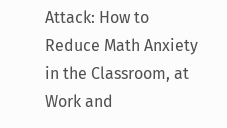Attack: How to Reduce Math Anxiety in the Classroom, at Work and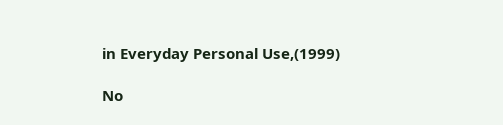in Everyday Personal Use,(1999)

No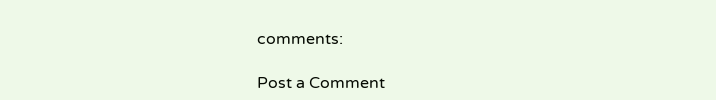comments:

Post a Comment